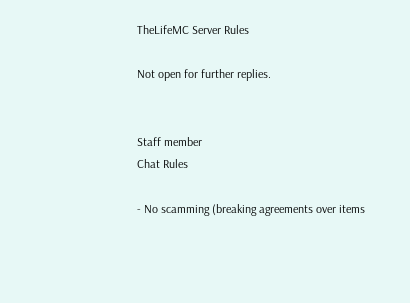TheLifeMC Server Rules

Not open for further replies.


Staff member
Chat Rules

- No scamming (breaking agreements over items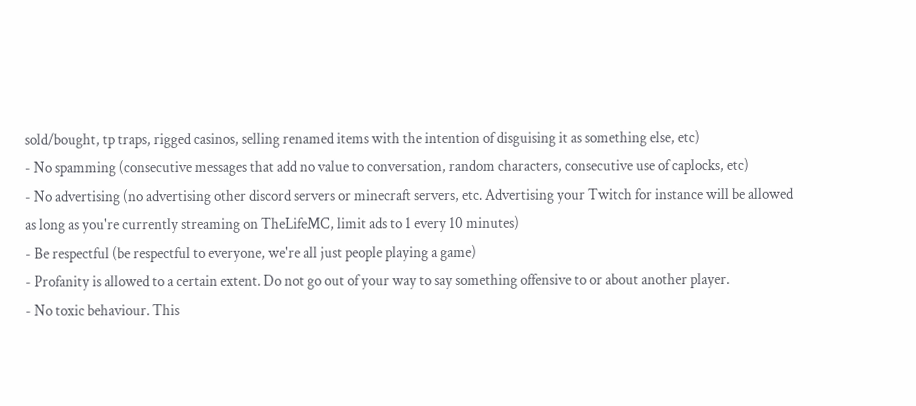sold/bought, tp traps, rigged casinos, selling renamed items with the intention of disguising it as something else, etc)
- No spamming (consecutive messages that add no value to conversation, random characters, consecutive use of caplocks, etc)
- No advertising (no advertising other discord servers or minecraft servers, etc. Advertising your Twitch for instance will be allowed as long as you're currently streaming on TheLifeMC, limit ads to 1 every 10 minutes)
- Be respectful (be respectful to everyone, we're all just people playing a game)
- Profanity is allowed to a certain extent. Do not go out of your way to say something offensive to or about another player.
- No toxic behaviour. This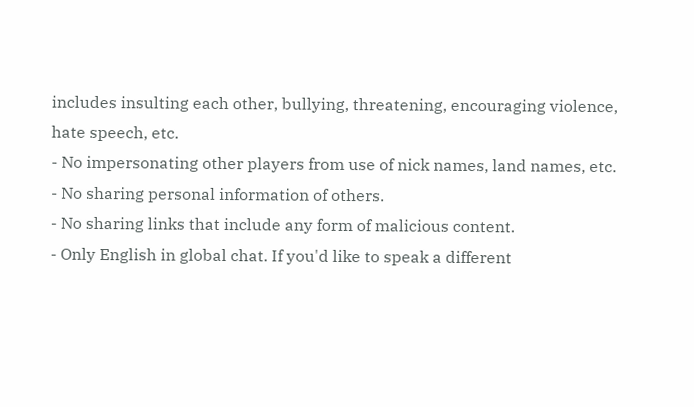includes insulting each other, bullying, threatening, encouraging violence, hate speech, etc.
- No impersonating other players from use of nick names, land names, etc.
- No sharing personal information of others.
- No sharing links that include any form of malicious content.
- Only English in global chat. If you'd like to speak a different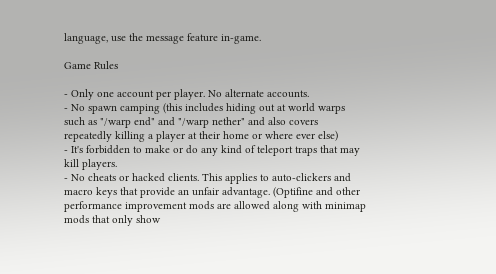language, use the message feature in-game.

Game Rules

- Only one account per player. No alternate accounts.
- No spawn camping (this includes hiding out at world warps such as "/warp end" and "/warp nether" and also covers repeatedly killing a player at their home or where ever else)
- It's forbidden to make or do any kind of teleport traps that may kill players.
- No cheats or hacked clients. This applies to auto-clickers and macro keys that provide an unfair advantage. (Optifine and other performance improvement mods are allowed along with minimap mods that only show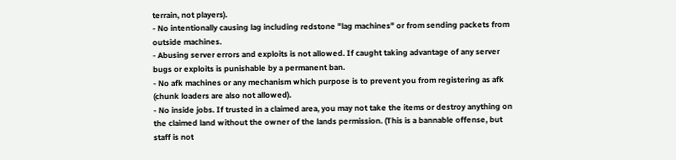terrain, not players).
- No intentionally causing lag including redstone "lag machines" or from sending packets from outside machines.
- Abusing server errors and exploits is not allowed. If caught taking advantage of any server bugs or exploits is punishable by a permanent ban.
- No afk machines or any mechanism which purpose is to prevent you from registering as afk (chunk loaders are also not allowed).
- No inside jobs. If trusted in a claimed area, you may not take the items or destroy anything on the claimed land without the owner of the lands permission. (This is a bannable offense, but staff is not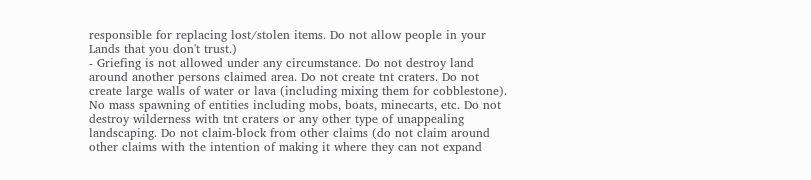responsible for replacing lost/stolen items. Do not allow people in your Lands that you don't trust.)
- Griefing is not allowed under any circumstance. Do not destroy land around another persons claimed area. Do not create tnt craters. Do not create large walls of water or lava (including mixing them for cobblestone). No mass spawning of entities including mobs, boats, minecarts, etc. Do not destroy wilderness with tnt craters or any other type of unappealing landscaping. Do not claim-block from other claims (do not claim around other claims with the intention of making it where they can not expand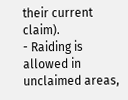their current claim).
- Raiding is allowed in unclaimed areas,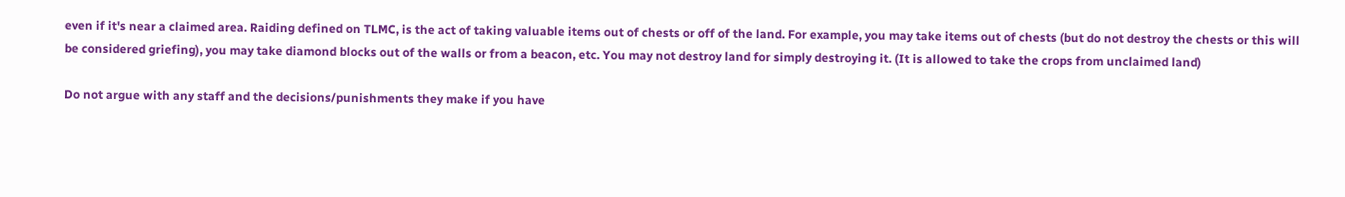even if it's near a claimed area. Raiding defined on TLMC, is the act of taking valuable items out of chests or off of the land. For example, you may take items out of chests (but do not destroy the chests or this will be considered griefing), you may take diamond blocks out of the walls or from a beacon, etc. You may not destroy land for simply destroying it. (It is allowed to take the crops from unclaimed land)

Do not argue with any staff and the decisions/punishments they make if you have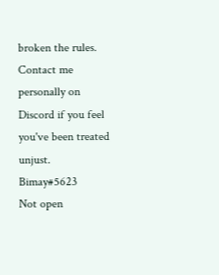broken the rules. Contact me personally on Discord if you feel you've been treated unjust. Bimay#5623
Not open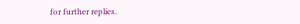for further replies.